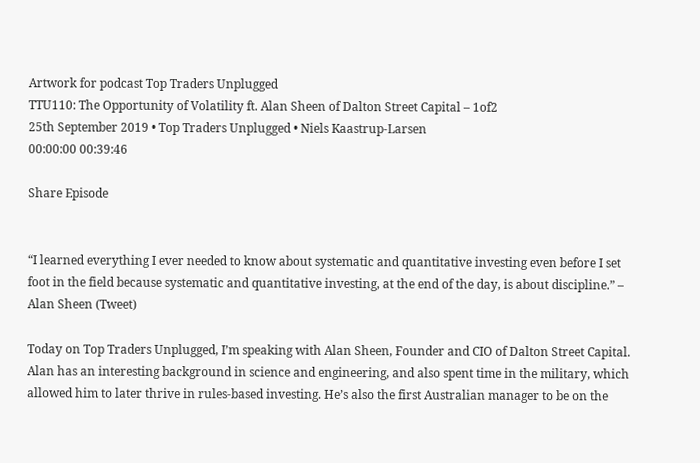Artwork for podcast Top Traders Unplugged
TTU110: The Opportunity of Volatility ft. Alan Sheen of Dalton Street Capital – 1of2
25th September 2019 • Top Traders Unplugged • Niels Kaastrup-Larsen
00:00:00 00:39:46

Share Episode


“I learned everything I ever needed to know about systematic and quantitative investing even before I set foot in the field because systematic and quantitative investing, at the end of the day, is about discipline.” – Alan Sheen (Tweet)

Today on Top Traders Unplugged, I’m speaking with Alan Sheen, Founder and CIO of Dalton Street Capital. Alan has an interesting background in science and engineering, and also spent time in the military, which allowed him to later thrive in rules-based investing. He’s also the first Australian manager to be on the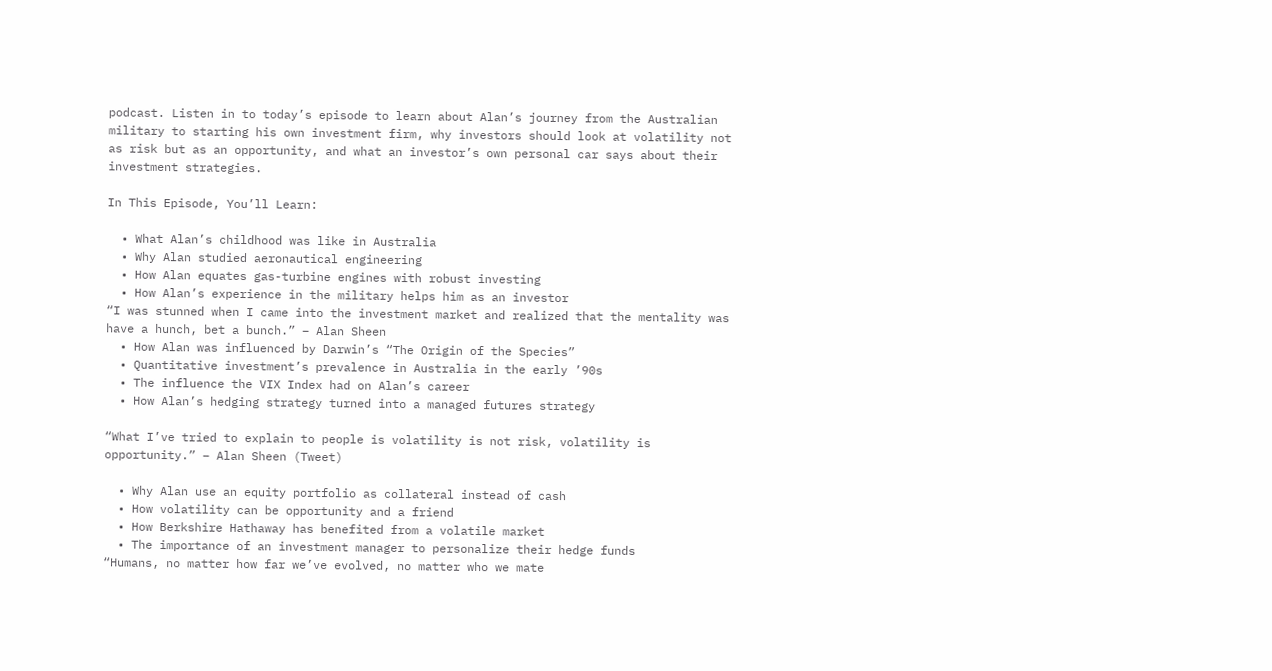podcast. Listen in to today’s episode to learn about Alan’s journey from the Australian military to starting his own investment firm, why investors should look at volatility not as risk but as an opportunity, and what an investor’s own personal car says about their investment strategies.

In This Episode, You’ll Learn:

  • What Alan’s childhood was like in Australia
  • Why Alan studied aeronautical engineering
  • How Alan equates gas-turbine engines with robust investing
  • How Alan’s experience in the military helps him as an investor
“I was stunned when I came into the investment market and realized that the mentality was have a hunch, bet a bunch.” – Alan Sheen
  • How Alan was influenced by Darwin’s “The Origin of the Species”
  • Quantitative investment’s prevalence in Australia in the early ’90s
  • The influence the VIX Index had on Alan’s career
  • How Alan’s hedging strategy turned into a managed futures strategy

“What I’ve tried to explain to people is volatility is not risk, volatility is opportunity.” – Alan Sheen (Tweet)

  • Why Alan use an equity portfolio as collateral instead of cash
  • How volatility can be opportunity and a friend
  • How Berkshire Hathaway has benefited from a volatile market
  • The importance of an investment manager to personalize their hedge funds
“Humans, no matter how far we’ve evolved, no matter who we mate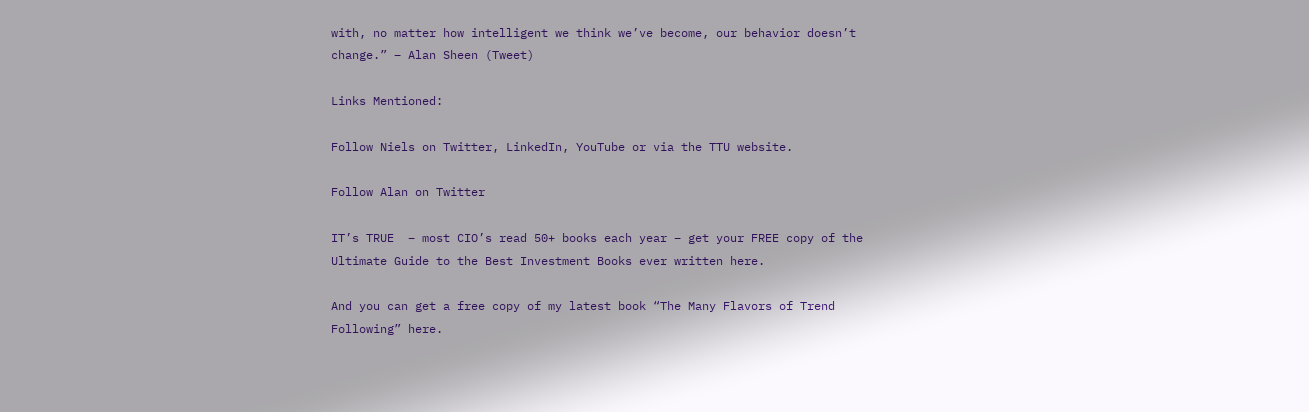with, no matter how intelligent we think we’ve become, our behavior doesn’t change.” – Alan Sheen (Tweet)

Links Mentioned:

Follow Niels on Twitter, LinkedIn, YouTube or via the TTU website.

Follow Alan on Twitter

IT’s TRUE  – most CIO’s read 50+ books each year – get your FREE copy of the Ultimate Guide to the Best Investment Books ever written here.

And you can get a free copy of my latest book “The Many Flavors of Trend Following” here.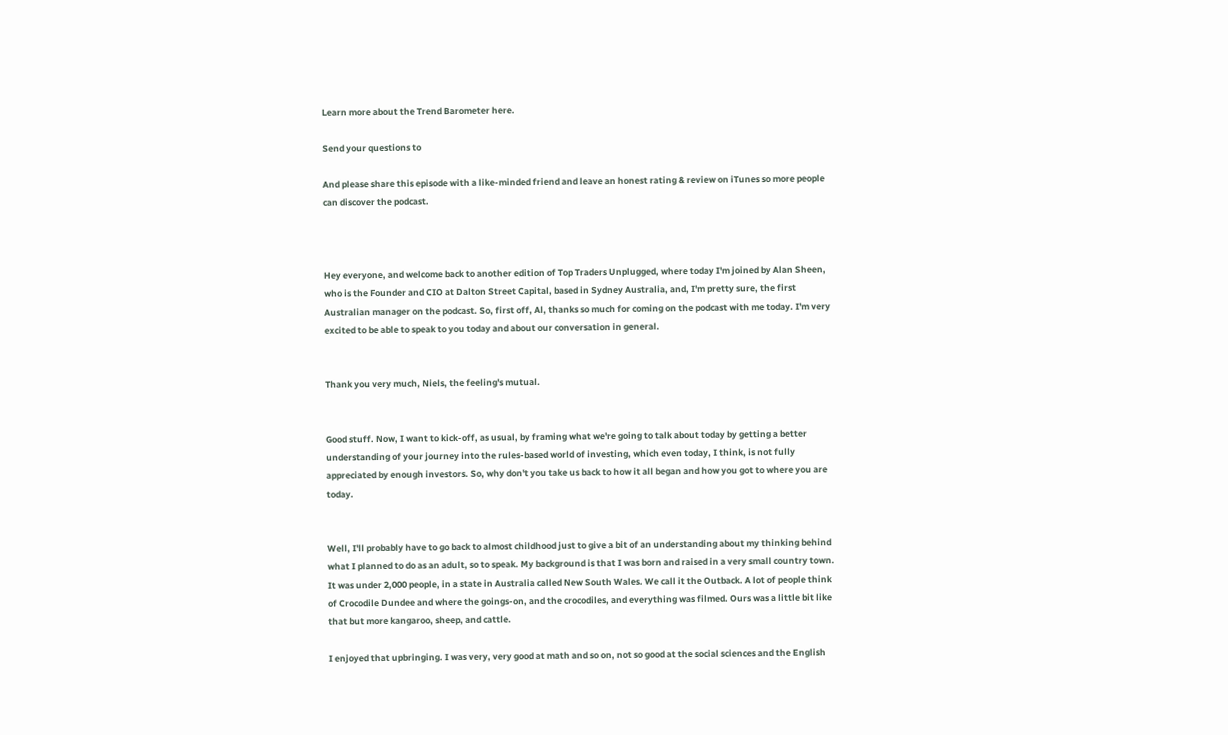Learn more about the Trend Barometer here.

Send your questions to

And please share this episode with a like-minded friend and leave an honest rating & review on iTunes so more people can discover the podcast.



Hey everyone, and welcome back to another edition of Top Traders Unplugged, where today I'm joined by Alan Sheen, who is the Founder and CIO at Dalton Street Capital, based in Sydney Australia, and, I'm pretty sure, the first Australian manager on the podcast. So, first off, Al, thanks so much for coming on the podcast with me today. I'm very excited to be able to speak to you today and about our conversation in general.


Thank you very much, Niels, the feeling's mutual.


Good stuff. Now, I want to kick-off, as usual, by framing what we're going to talk about today by getting a better understanding of your journey into the rules-based world of investing, which even today, I think, is not fully appreciated by enough investors. So, why don't you take us back to how it all began and how you got to where you are today.


Well, I'll probably have to go back to almost childhood just to give a bit of an understanding about my thinking behind what I planned to do as an adult, so to speak. My background is that I was born and raised in a very small country town. It was under 2,000 people, in a state in Australia called New South Wales. We call it the Outback. A lot of people think of Crocodile Dundee and where the goings-on, and the crocodiles, and everything was filmed. Ours was a little bit like that but more kangaroo, sheep, and cattle.

I enjoyed that upbringing. I was very, very good at math and so on, not so good at the social sciences and the English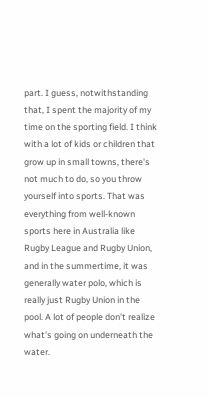part. I guess, notwithstanding that, I spent the majority of my time on the sporting field. I think with a lot of kids or children that grow up in small towns, there's not much to do, so you throw yourself into sports. That was everything from well-known sports here in Australia like Rugby League and Rugby Union, and in the summertime, it was generally water polo, which is really just Rugby Union in the pool. A lot of people don't realize what's going on underneath the water.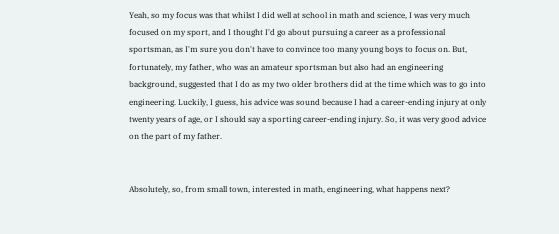Yeah, so my focus was that whilst I did well at school in math and science, I was very much focused on my sport, and I thought I'd go about pursuing a career as a professional sportsman, as I'm sure you don't have to convince too many young boys to focus on. But, fortunately, my father, who was an amateur sportsman but also had an engineering background, suggested that I do as my two older brothers did at the time which was to go into engineering. Luckily, I guess, his advice was sound because I had a career-ending injury at only twenty years of age, or I should say a sporting career-ending injury. So, it was very good advice on the part of my father.


Absolutely, so, from small town, interested in math, engineering, what happens next?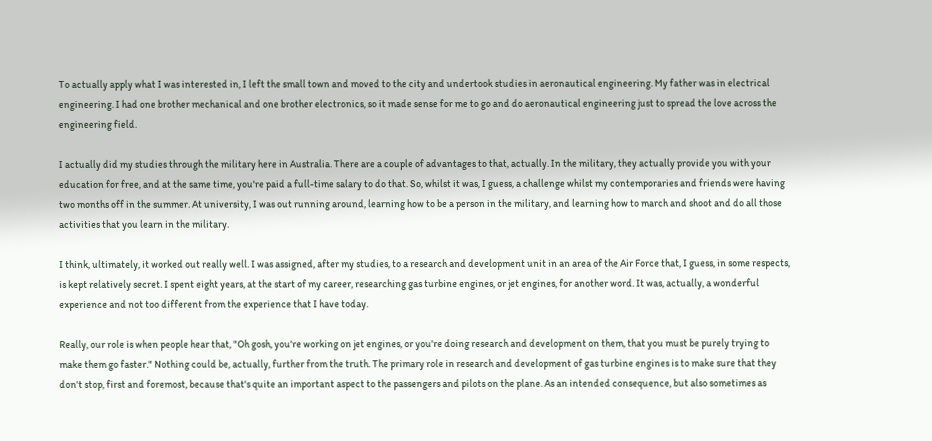To actually apply what I was interested in, I left the small town and moved to the city and undertook studies in aeronautical engineering. My father was in electrical engineering. I had one brother mechanical and one brother electronics, so it made sense for me to go and do aeronautical engineering just to spread the love across the engineering field.

I actually did my studies through the military here in Australia. There are a couple of advantages to that, actually. In the military, they actually provide you with your education for free, and at the same time, you're paid a full-time salary to do that. So, whilst it was, I guess, a challenge whilst my contemporaries and friends were having two months off in the summer. At university, I was out running around, learning how to be a person in the military, and learning how to march and shoot and do all those activities that you learn in the military.

I think, ultimately, it worked out really well. I was assigned, after my studies, to a research and development unit in an area of the Air Force that, I guess, in some respects, is kept relatively secret. I spent eight years, at the start of my career, researching gas turbine engines, or jet engines, for another word. It was, actually, a wonderful experience and not too different from the experience that I have today.

Really, our role is when people hear that, "Oh gosh, you're working on jet engines, or you're doing research and development on them, that you must be purely trying to make them go faster." Nothing could be, actually, further from the truth. The primary role in research and development of gas turbine engines is to make sure that they don't stop, first and foremost, because that's quite an important aspect to the passengers and pilots on the plane. As an intended consequence, but also sometimes as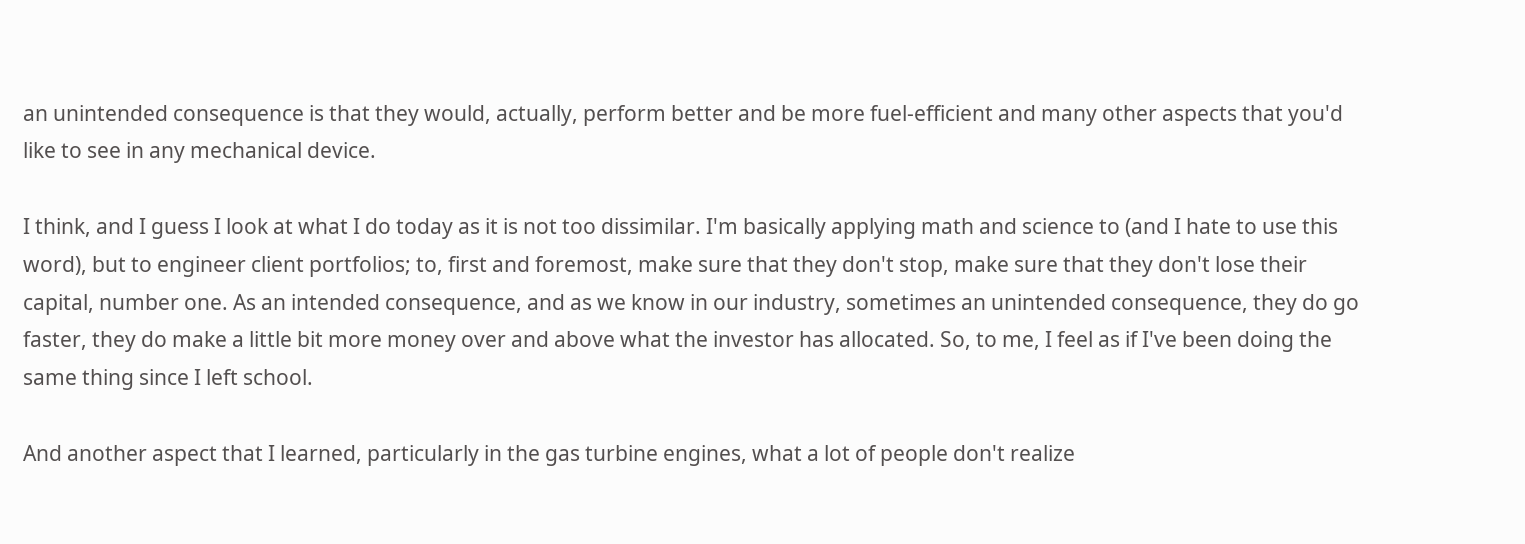an unintended consequence is that they would, actually, perform better and be more fuel-efficient and many other aspects that you'd like to see in any mechanical device.

I think, and I guess I look at what I do today as it is not too dissimilar. I'm basically applying math and science to (and I hate to use this word), but to engineer client portfolios; to, first and foremost, make sure that they don't stop, make sure that they don't lose their capital, number one. As an intended consequence, and as we know in our industry, sometimes an unintended consequence, they do go faster, they do make a little bit more money over and above what the investor has allocated. So, to me, I feel as if I've been doing the same thing since I left school.

And another aspect that I learned, particularly in the gas turbine engines, what a lot of people don't realize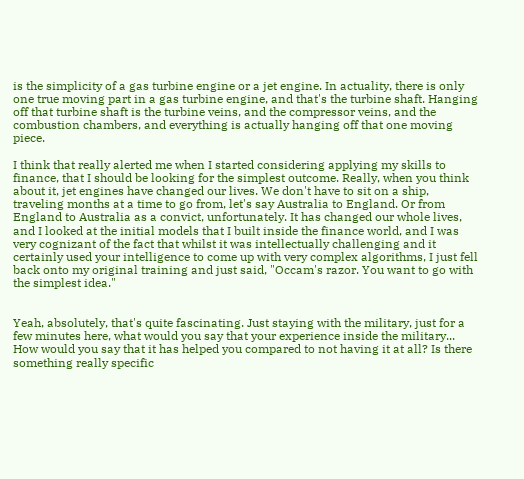is the simplicity of a gas turbine engine or a jet engine. In actuality, there is only one true moving part in a gas turbine engine, and that's the turbine shaft. Hanging off that turbine shaft is the turbine veins, and the compressor veins, and the combustion chambers, and everything is actually hanging off that one moving piece.

I think that really alerted me when I started considering applying my skills to finance, that I should be looking for the simplest outcome. Really, when you think about it, jet engines have changed our lives. We don't have to sit on a ship, traveling months at a time to go from, let's say Australia to England. Or from England to Australia as a convict, unfortunately. It has changed our whole lives, and I looked at the initial models that I built inside the finance world, and I was very cognizant of the fact that whilst it was intellectually challenging and it certainly used your intelligence to come up with very complex algorithms, I just fell back onto my original training and just said, "Occam's razor. You want to go with the simplest idea."


Yeah, absolutely, that's quite fascinating. Just staying with the military, just for a few minutes here, what would you say that your experience inside the military... How would you say that it has helped you compared to not having it at all? Is there something really specific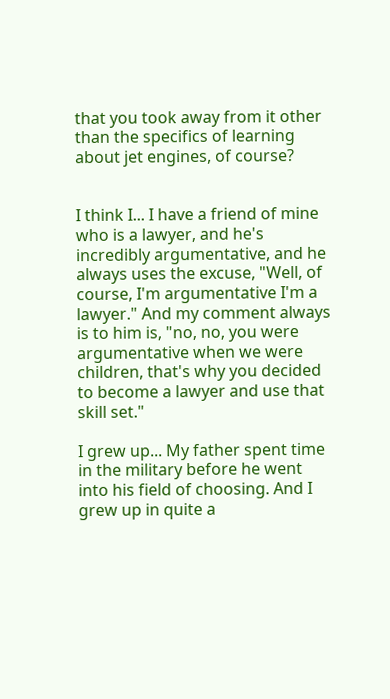that you took away from it other than the specifics of learning about jet engines, of course?


I think I... I have a friend of mine who is a lawyer, and he's incredibly argumentative, and he always uses the excuse, "Well, of course, I'm argumentative I'm a lawyer." And my comment always is to him is, "no, no, you were argumentative when we were children, that's why you decided to become a lawyer and use that skill set."

I grew up... My father spent time in the military before he went into his field of choosing. And I grew up in quite a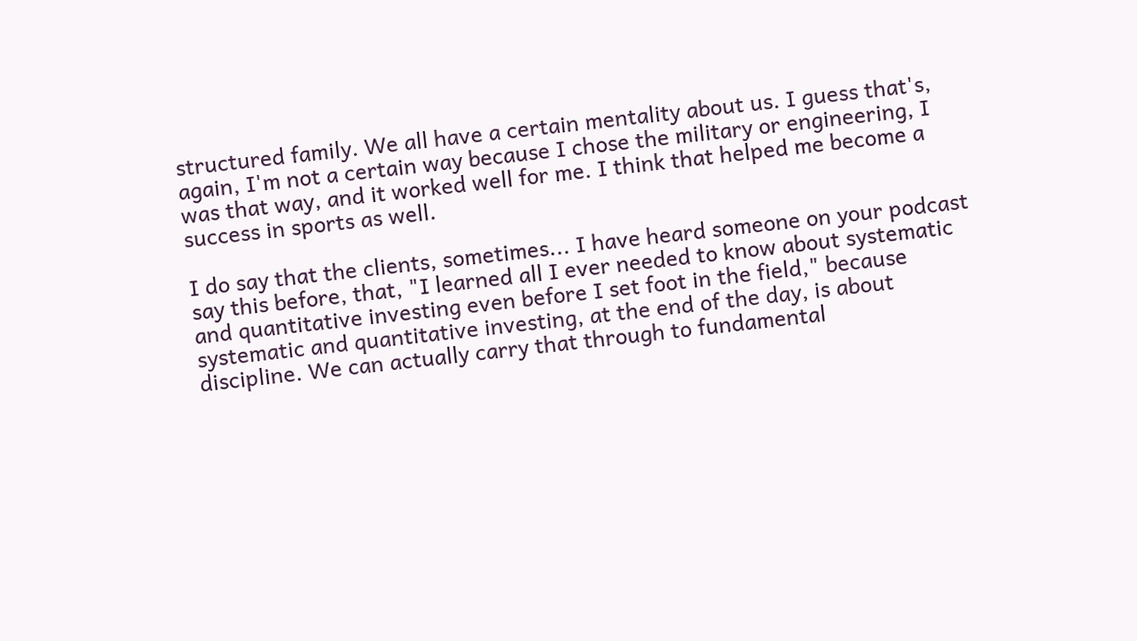structured family. We all have a certain mentality about us. I guess that's, again, I'm not a certain way because I chose the military or engineering, I was that way, and it worked well for me. I think that helped me become a success in sports as well.

I do say that the clients, sometimes... I have heard someone on your podcast say this before, that, "I learned all I ever needed to know about systematic and quantitative investing even before I set foot in the field," because systematic and quantitative investing, at the end of the day, is about discipline. We can actually carry that through to fundamental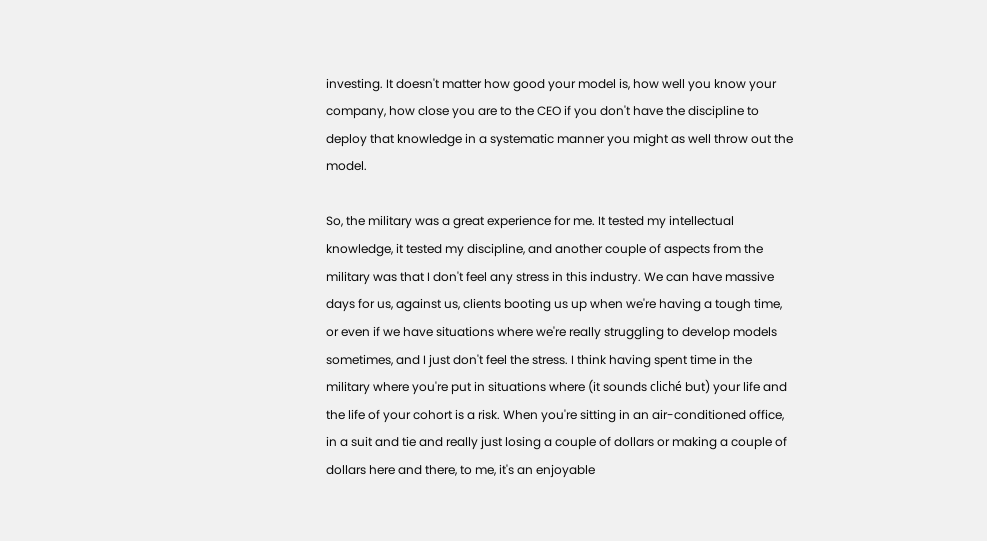investing. It doesn't matter how good your model is, how well you know your company, how close you are to the CEO if you don't have the discipline to deploy that knowledge in a systematic manner you might as well throw out the model.

So, the military was a great experience for me. It tested my intellectual knowledge, it tested my discipline, and another couple of aspects from the military was that I don't feel any stress in this industry. We can have massive days for us, against us, clients booting us up when we're having a tough time, or even if we have situations where we're really struggling to develop models sometimes, and I just don't feel the stress. I think having spent time in the military where you're put in situations where (it sounds cliché but) your life and the life of your cohort is a risk. When you're sitting in an air-conditioned office, in a suit and tie and really just losing a couple of dollars or making a couple of dollars here and there, to me, it's an enjoyable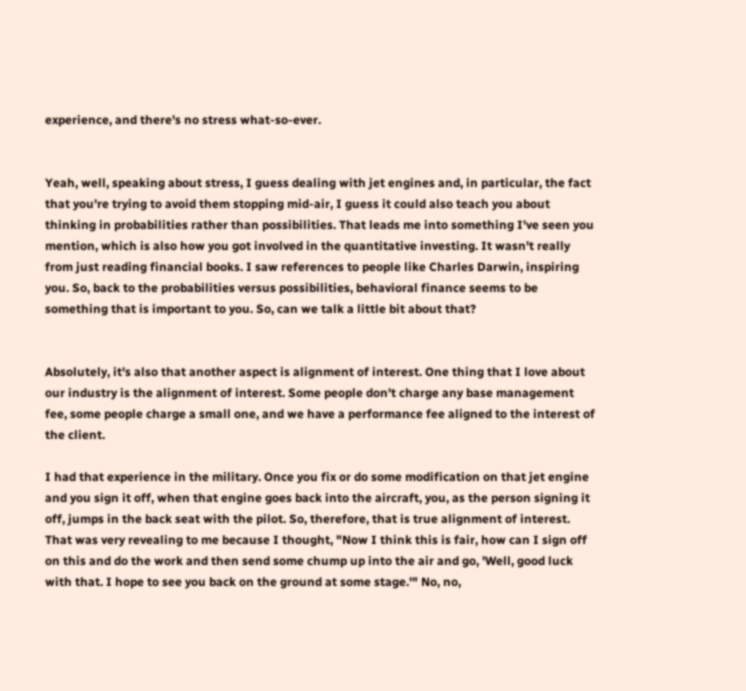experience, and there's no stress what-so-ever.


Yeah, well, speaking about stress, I guess dealing with jet engines and, in particular, the fact that you're trying to avoid them stopping mid-air, I guess it could also teach you about thinking in probabilities rather than possibilities. That leads me into something I've seen you mention, which is also how you got involved in the quantitative investing. It wasn't really from just reading financial books. I saw references to people like Charles Darwin, inspiring you. So, back to the probabilities versus possibilities, behavioral finance seems to be something that is important to you. So, can we talk a little bit about that?


Absolutely, it's also that another aspect is alignment of interest. One thing that I love about our industry is the alignment of interest. Some people don't charge any base management fee, some people charge a small one, and we have a performance fee aligned to the interest of the client.

I had that experience in the military. Once you fix or do some modification on that jet engine and you sign it off, when that engine goes back into the aircraft, you, as the person signing it off, jumps in the back seat with the pilot. So, therefore, that is true alignment of interest. That was very revealing to me because I thought, "Now I think this is fair, how can I sign off on this and do the work and then send some chump up into the air and go, 'Well, good luck with that. I hope to see you back on the ground at some stage.'" No, no,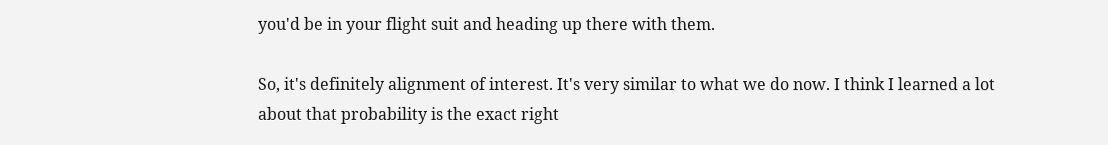you'd be in your flight suit and heading up there with them.

So, it's definitely alignment of interest. It's very similar to what we do now. I think I learned a lot about that probability is the exact right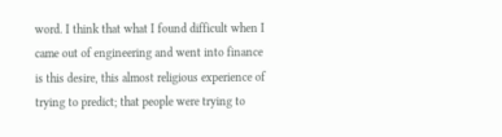word. I think that what I found difficult when I came out of engineering and went into finance is this desire, this almost religious experience of trying to predict; that people were trying to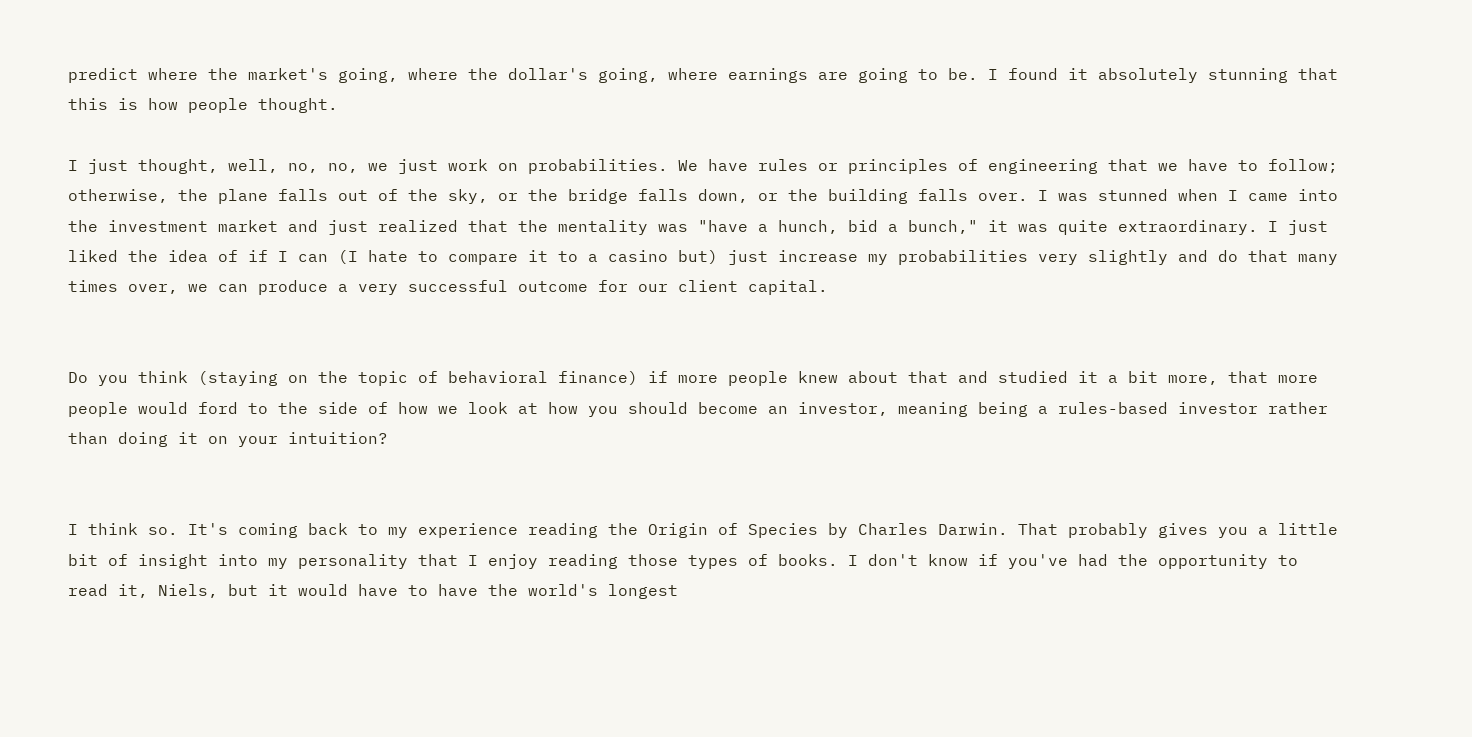predict where the market's going, where the dollar's going, where earnings are going to be. I found it absolutely stunning that this is how people thought.

I just thought, well, no, no, we just work on probabilities. We have rules or principles of engineering that we have to follow; otherwise, the plane falls out of the sky, or the bridge falls down, or the building falls over. I was stunned when I came into the investment market and just realized that the mentality was "have a hunch, bid a bunch," it was quite extraordinary. I just liked the idea of if I can (I hate to compare it to a casino but) just increase my probabilities very slightly and do that many times over, we can produce a very successful outcome for our client capital.


Do you think (staying on the topic of behavioral finance) if more people knew about that and studied it a bit more, that more people would ford to the side of how we look at how you should become an investor, meaning being a rules-based investor rather than doing it on your intuition?


I think so. It's coming back to my experience reading the Origin of Species by Charles Darwin. That probably gives you a little bit of insight into my personality that I enjoy reading those types of books. I don't know if you've had the opportunity to read it, Niels, but it would have to have the world's longest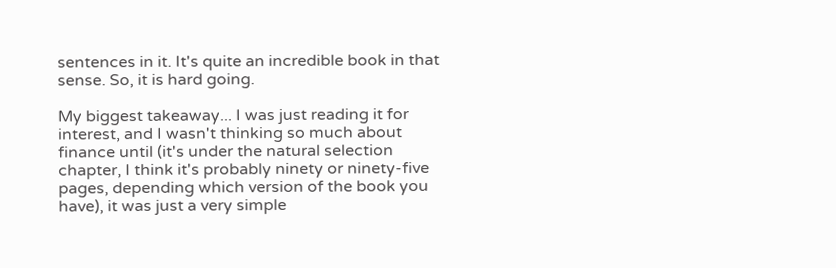sentences in it. It's quite an incredible book in that sense. So, it is hard going.

My biggest takeaway... I was just reading it for interest, and I wasn't thinking so much about finance until (it's under the natural selection chapter, I think it's probably ninety or ninety-five pages, depending which version of the book you have), it was just a very simple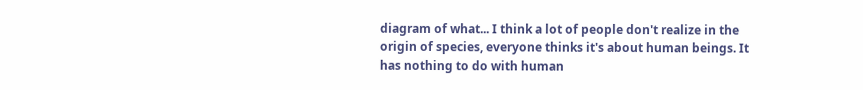diagram of what... I think a lot of people don't realize in the origin of species, everyone thinks it's about human beings. It has nothing to do with human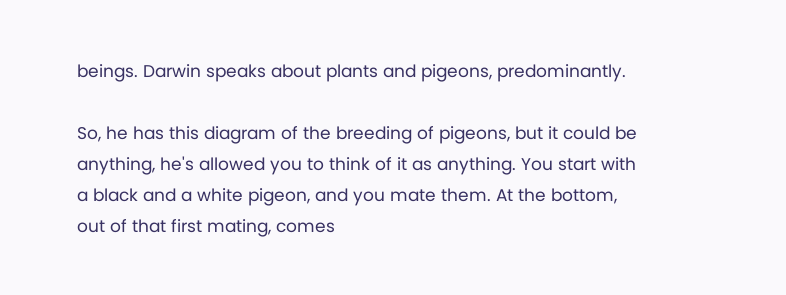beings. Darwin speaks about plants and pigeons, predominantly.

So, he has this diagram of the breeding of pigeons, but it could be anything, he's allowed you to think of it as anything. You start with a black and a white pigeon, and you mate them. At the bottom, out of that first mating, comes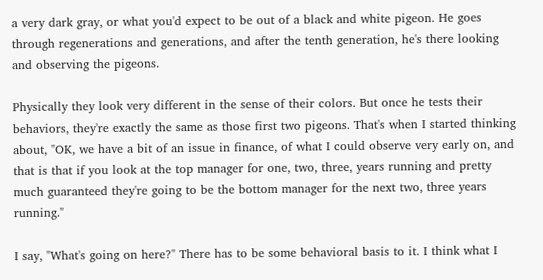a very dark gray, or what you'd expect to be out of a black and white pigeon. He goes through regenerations and generations, and after the tenth generation, he's there looking and observing the pigeons.

Physically they look very different in the sense of their colors. But once he tests their behaviors, they're exactly the same as those first two pigeons. That's when I started thinking about, "OK, we have a bit of an issue in finance, of what I could observe very early on, and that is that if you look at the top manager for one, two, three, years running and pretty much guaranteed they're going to be the bottom manager for the next two, three years running."

I say, "What's going on here?" There has to be some behavioral basis to it. I think what I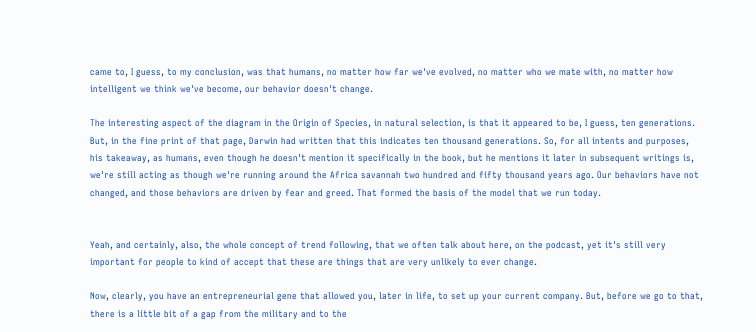came to, I guess, to my conclusion, was that humans, no matter how far we've evolved, no matter who we mate with, no matter how intelligent we think we've become, our behavior doesn't change.

The interesting aspect of the diagram in the Origin of Species, in natural selection, is that it appeared to be, I guess, ten generations. But, in the fine print of that page, Darwin had written that this indicates ten thousand generations. So, for all intents and purposes, his takeaway, as humans, even though he doesn't mention it specifically in the book, but he mentions it later in subsequent writings is, we're still acting as though we're running around the Africa savannah two hundred and fifty thousand years ago. Our behaviors have not changed, and those behaviors are driven by fear and greed. That formed the basis of the model that we run today.


Yeah, and certainly, also, the whole concept of trend following, that we often talk about here, on the podcast, yet it's still very important for people to kind of accept that these are things that are very unlikely to ever change.

Now, clearly, you have an entrepreneurial gene that allowed you, later in life, to set up your current company. But, before we go to that, there is a little bit of a gap from the military and to the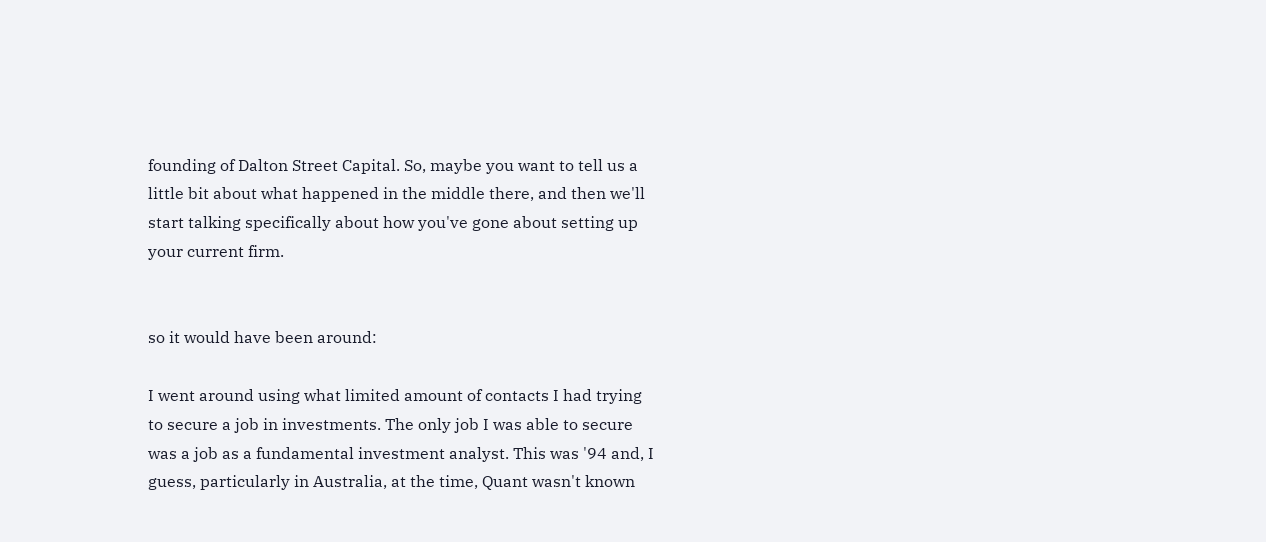founding of Dalton Street Capital. So, maybe you want to tell us a little bit about what happened in the middle there, and then we'll start talking specifically about how you've gone about setting up your current firm.


so it would have been around:

I went around using what limited amount of contacts I had trying to secure a job in investments. The only job I was able to secure was a job as a fundamental investment analyst. This was '94 and, I guess, particularly in Australia, at the time, Quant wasn't known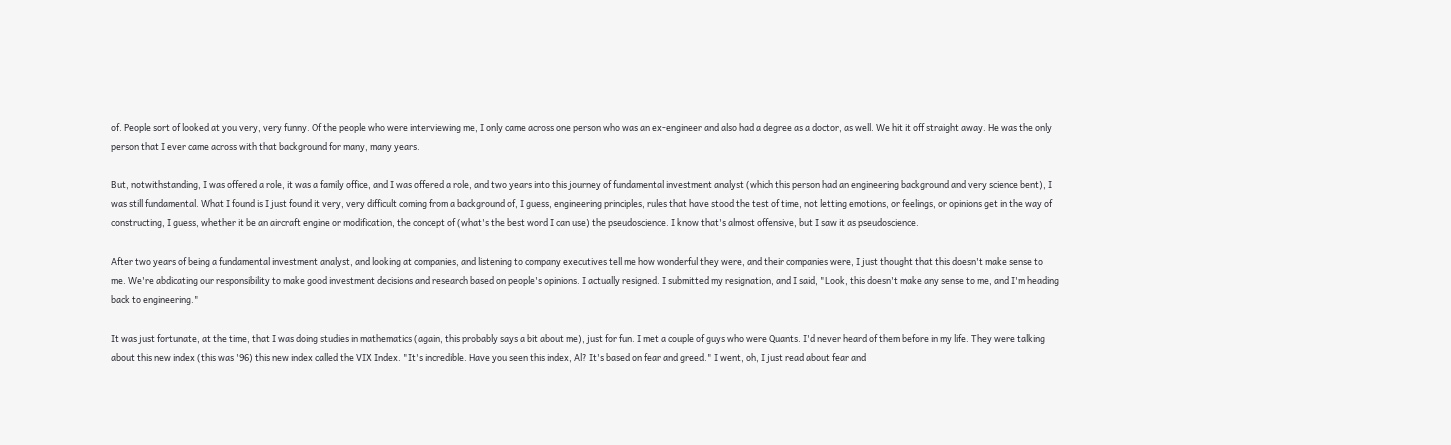of. People sort of looked at you very, very funny. Of the people who were interviewing me, I only came across one person who was an ex-engineer and also had a degree as a doctor, as well. We hit it off straight away. He was the only person that I ever came across with that background for many, many years.

But, notwithstanding, I was offered a role, it was a family office, and I was offered a role, and two years into this journey of fundamental investment analyst (which this person had an engineering background and very science bent), I was still fundamental. What I found is I just found it very, very difficult coming from a background of, I guess, engineering principles, rules that have stood the test of time, not letting emotions, or feelings, or opinions get in the way of constructing, I guess, whether it be an aircraft engine or modification, the concept of (what's the best word I can use) the pseudoscience. I know that's almost offensive, but I saw it as pseudoscience.

After two years of being a fundamental investment analyst, and looking at companies, and listening to company executives tell me how wonderful they were, and their companies were, I just thought that this doesn't make sense to me. We're abdicating our responsibility to make good investment decisions and research based on people's opinions. I actually resigned. I submitted my resignation, and I said, "Look, this doesn't make any sense to me, and I'm heading back to engineering."

It was just fortunate, at the time, that I was doing studies in mathematics (again, this probably says a bit about me), just for fun. I met a couple of guys who were Quants. I'd never heard of them before in my life. They were talking about this new index (this was '96) this new index called the VIX Index. "It's incredible. Have you seen this index, Al? It's based on fear and greed." I went, oh, I just read about fear and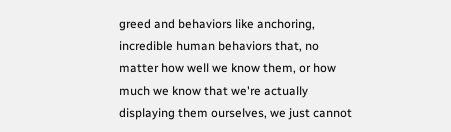greed and behaviors like anchoring, incredible human behaviors that, no matter how well we know them, or how much we know that we're actually displaying them ourselves, we just cannot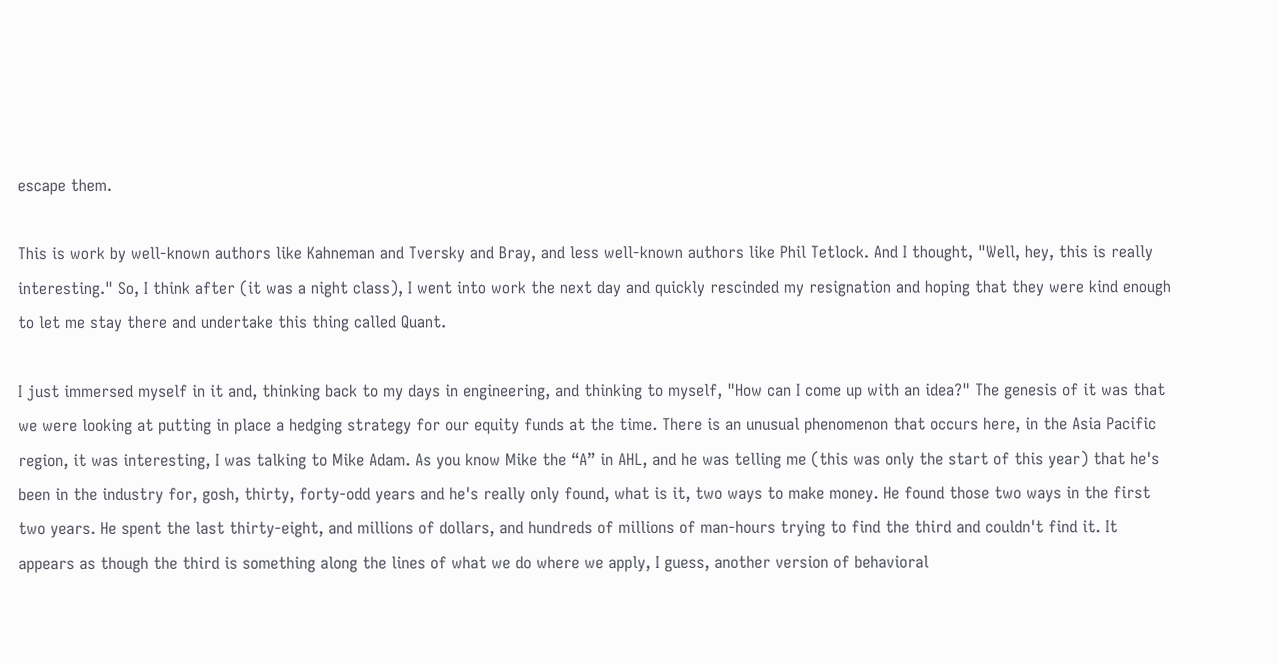escape them.

This is work by well-known authors like Kahneman and Tversky and Bray, and less well-known authors like Phil Tetlock. And I thought, "Well, hey, this is really interesting." So, I think after (it was a night class), I went into work the next day and quickly rescinded my resignation and hoping that they were kind enough to let me stay there and undertake this thing called Quant.

I just immersed myself in it and, thinking back to my days in engineering, and thinking to myself, "How can I come up with an idea?" The genesis of it was that we were looking at putting in place a hedging strategy for our equity funds at the time. There is an unusual phenomenon that occurs here, in the Asia Pacific region, it was interesting, I was talking to Mike Adam. As you know Mike the “A” in AHL, and he was telling me (this was only the start of this year) that he's been in the industry for, gosh, thirty, forty-odd years and he's really only found, what is it, two ways to make money. He found those two ways in the first two years. He spent the last thirty-eight, and millions of dollars, and hundreds of millions of man-hours trying to find the third and couldn't find it. It appears as though the third is something along the lines of what we do where we apply, I guess, another version of behavioral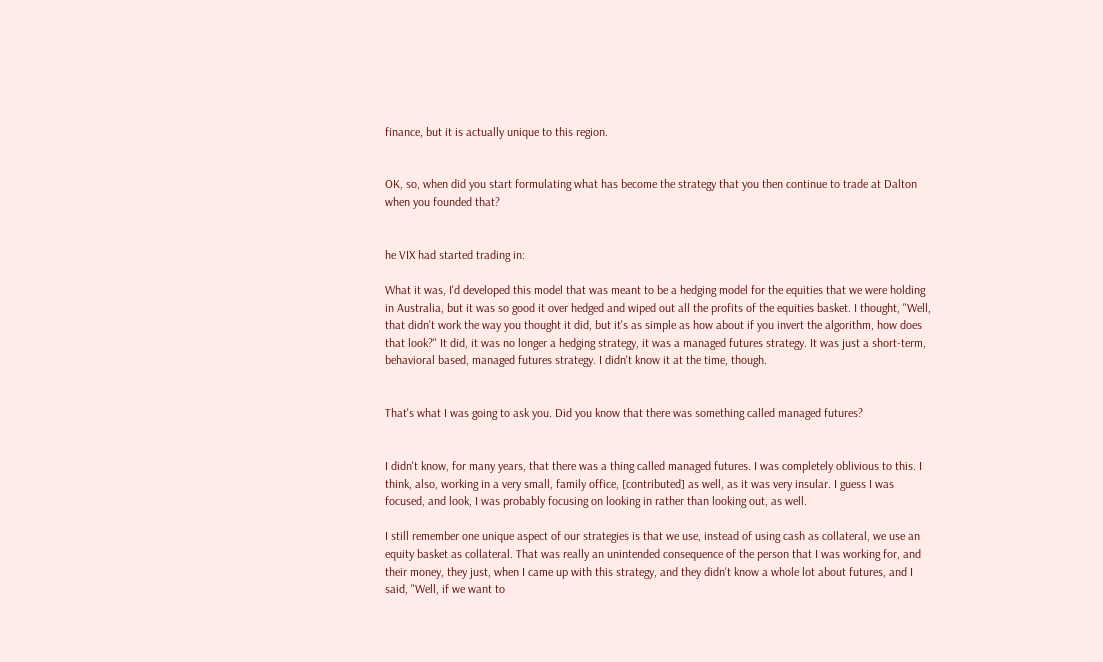finance, but it is actually unique to this region.


OK, so, when did you start formulating what has become the strategy that you then continue to trade at Dalton when you founded that?


he VIX had started trading in:

What it was, I'd developed this model that was meant to be a hedging model for the equities that we were holding in Australia, but it was so good it over hedged and wiped out all the profits of the equities basket. I thought, "Well, that didn't work the way you thought it did, but it's as simple as how about if you invert the algorithm, how does that look?" It did, it was no longer a hedging strategy, it was a managed futures strategy. It was just a short-term, behavioral based, managed futures strategy. I didn't know it at the time, though.


That's what I was going to ask you. Did you know that there was something called managed futures?


I didn't know, for many years, that there was a thing called managed futures. I was completely oblivious to this. I think, also, working in a very small, family office, [contributed] as well, as it was very insular. I guess I was focused, and look, I was probably focusing on looking in rather than looking out, as well.

I still remember one unique aspect of our strategies is that we use, instead of using cash as collateral, we use an equity basket as collateral. That was really an unintended consequence of the person that I was working for, and their money, they just, when I came up with this strategy, and they didn't know a whole lot about futures, and I said, "Well, if we want to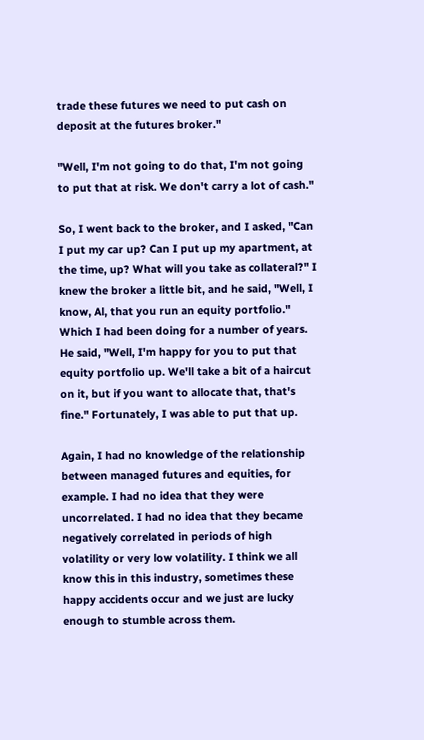trade these futures we need to put cash on deposit at the futures broker."

"Well, I'm not going to do that, I'm not going to put that at risk. We don't carry a lot of cash."

So, I went back to the broker, and I asked, "Can I put my car up? Can I put up my apartment, at the time, up? What will you take as collateral?" I knew the broker a little bit, and he said, "Well, I know, Al, that you run an equity portfolio." Which I had been doing for a number of years. He said, "Well, I'm happy for you to put that equity portfolio up. We'll take a bit of a haircut on it, but if you want to allocate that, that's fine." Fortunately, I was able to put that up.

Again, I had no knowledge of the relationship between managed futures and equities, for example. I had no idea that they were uncorrelated. I had no idea that they became negatively correlated in periods of high volatility or very low volatility. I think we all know this in this industry, sometimes these happy accidents occur and we just are lucky enough to stumble across them.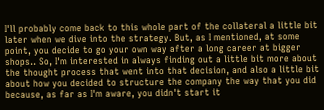I'll probably come back to this whole part of the collateral a little bit later when we dive into the strategy. But, as I mentioned, at some point, you decide to go your own way after a long career at bigger shops.. So, I'm interested in always finding out a little bit more about the thought process that went into that decision, and also a little bit about how you decided to structure the company the way that you did because, as far as I'm aware, you didn't start it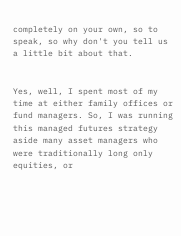completely on your own, so to speak, so why don't you tell us a little bit about that.


Yes, well, I spent most of my time at either family offices or fund managers. So, I was running this managed futures strategy aside many asset managers who were traditionally long only equities, or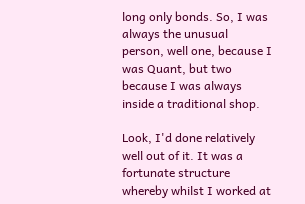long only bonds. So, I was always the unusual person, well one, because I was Quant, but two because I was always inside a traditional shop.

Look, I'd done relatively well out of it. It was a fortunate structure whereby whilst I worked at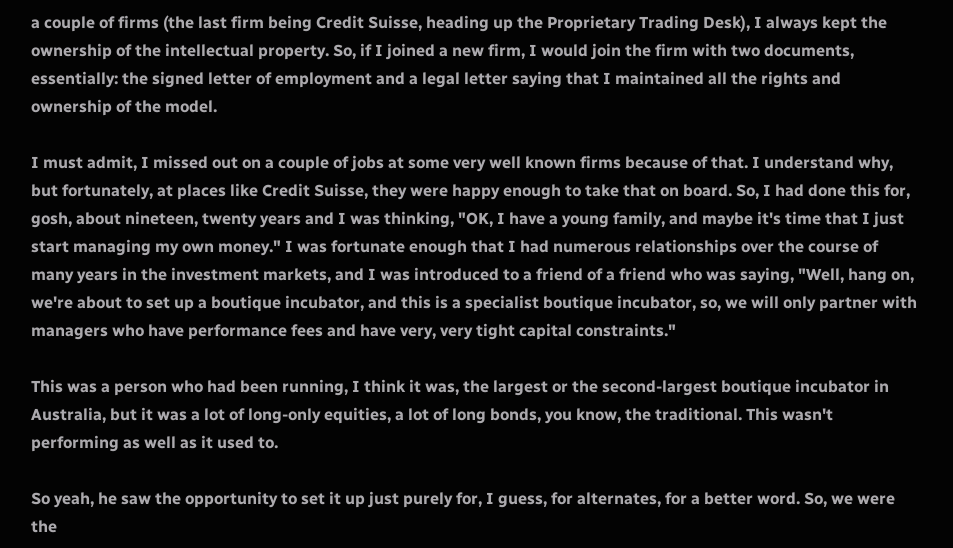a couple of firms (the last firm being Credit Suisse, heading up the Proprietary Trading Desk), I always kept the ownership of the intellectual property. So, if I joined a new firm, I would join the firm with two documents, essentially: the signed letter of employment and a legal letter saying that I maintained all the rights and ownership of the model.

I must admit, I missed out on a couple of jobs at some very well known firms because of that. I understand why, but fortunately, at places like Credit Suisse, they were happy enough to take that on board. So, I had done this for, gosh, about nineteen, twenty years and I was thinking, "OK, I have a young family, and maybe it's time that I just start managing my own money." I was fortunate enough that I had numerous relationships over the course of many years in the investment markets, and I was introduced to a friend of a friend who was saying, "Well, hang on, we're about to set up a boutique incubator, and this is a specialist boutique incubator, so, we will only partner with managers who have performance fees and have very, very tight capital constraints."

This was a person who had been running, I think it was, the largest or the second-largest boutique incubator in Australia, but it was a lot of long-only equities, a lot of long bonds, you know, the traditional. This wasn't performing as well as it used to.

So yeah, he saw the opportunity to set it up just purely for, I guess, for alternates, for a better word. So, we were the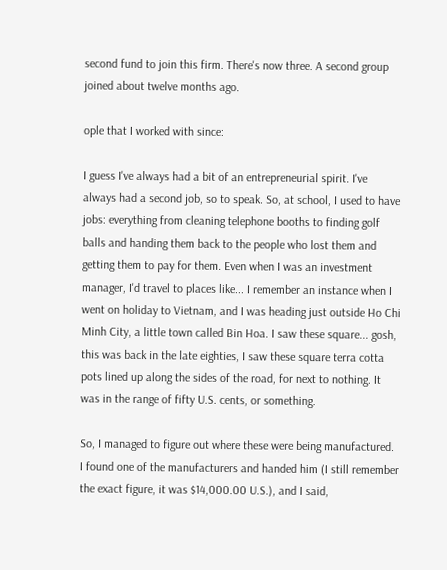second fund to join this firm. There's now three. A second group joined about twelve months ago.

ople that I worked with since:

I guess I've always had a bit of an entrepreneurial spirit. I've always had a second job, so to speak. So, at school, I used to have jobs: everything from cleaning telephone booths to finding golf balls and handing them back to the people who lost them and getting them to pay for them. Even when I was an investment manager, I'd travel to places like... I remember an instance when I went on holiday to Vietnam, and I was heading just outside Ho Chi Minh City, a little town called Bin Hoa. I saw these square... gosh, this was back in the late eighties, I saw these square terra cotta pots lined up along the sides of the road, for next to nothing. It was in the range of fifty U.S. cents, or something.

So, I managed to figure out where these were being manufactured. I found one of the manufacturers and handed him (I still remember the exact figure, it was $14,000.00 U.S.), and I said,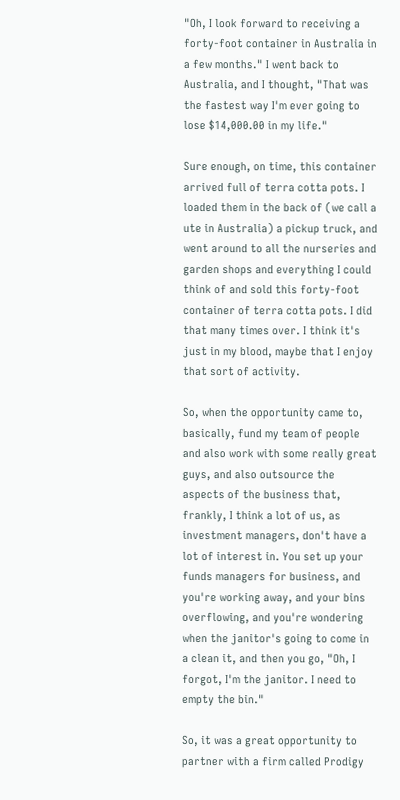"Oh, I look forward to receiving a forty-foot container in Australia in a few months." I went back to Australia, and I thought, "That was the fastest way I'm ever going to lose $14,000.00 in my life."

Sure enough, on time, this container arrived full of terra cotta pots. I loaded them in the back of (we call a ute in Australia) a pickup truck, and went around to all the nurseries and garden shops and everything I could think of and sold this forty-foot container of terra cotta pots. I did that many times over. I think it's just in my blood, maybe that I enjoy that sort of activity.

So, when the opportunity came to, basically, fund my team of people and also work with some really great guys, and also outsource the aspects of the business that, frankly, I think a lot of us, as investment managers, don't have a lot of interest in. You set up your funds managers for business, and you're working away, and your bins overflowing, and you're wondering when the janitor's going to come in a clean it, and then you go, "Oh, I forgot, I'm the janitor. I need to empty the bin."

So, it was a great opportunity to partner with a firm called Prodigy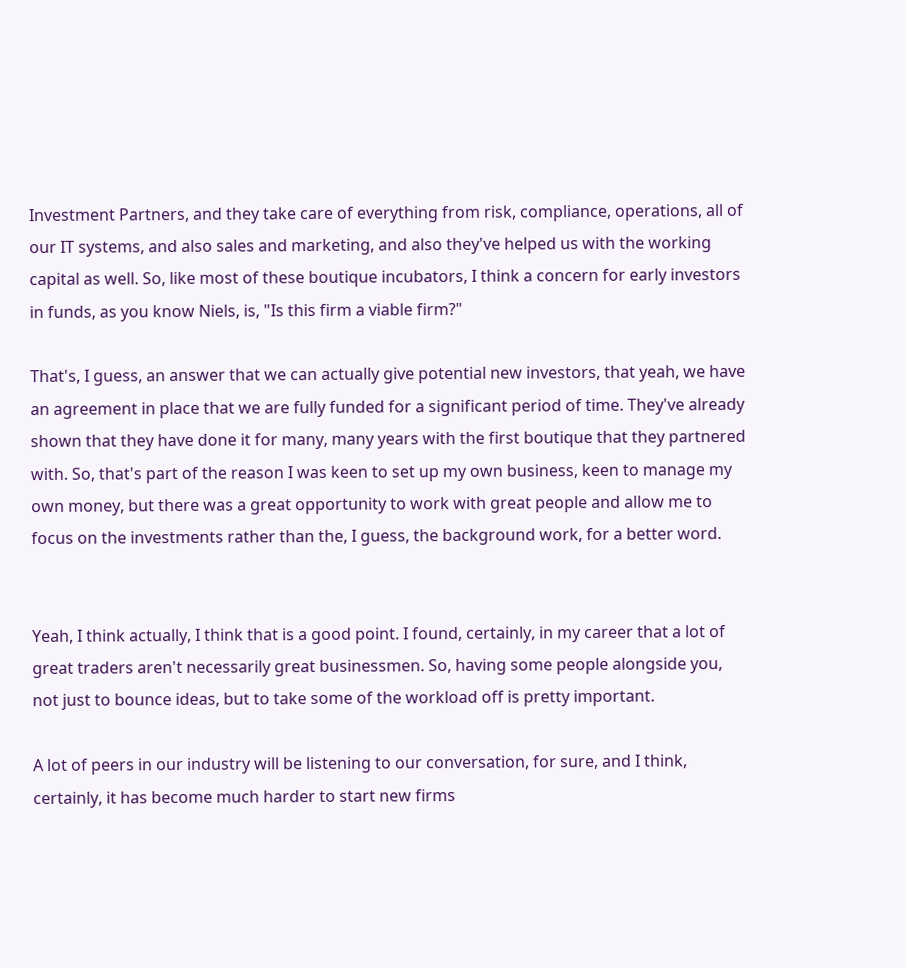Investment Partners, and they take care of everything from risk, compliance, operations, all of our IT systems, and also sales and marketing, and also they've helped us with the working capital as well. So, like most of these boutique incubators, I think a concern for early investors in funds, as you know Niels, is, "Is this firm a viable firm?"

That's, I guess, an answer that we can actually give potential new investors, that yeah, we have an agreement in place that we are fully funded for a significant period of time. They've already shown that they have done it for many, many years with the first boutique that they partnered with. So, that's part of the reason I was keen to set up my own business, keen to manage my own money, but there was a great opportunity to work with great people and allow me to focus on the investments rather than the, I guess, the background work, for a better word.


Yeah, I think actually, I think that is a good point. I found, certainly, in my career that a lot of great traders aren't necessarily great businessmen. So, having some people alongside you, not just to bounce ideas, but to take some of the workload off is pretty important.

A lot of peers in our industry will be listening to our conversation, for sure, and I think, certainly, it has become much harder to start new firms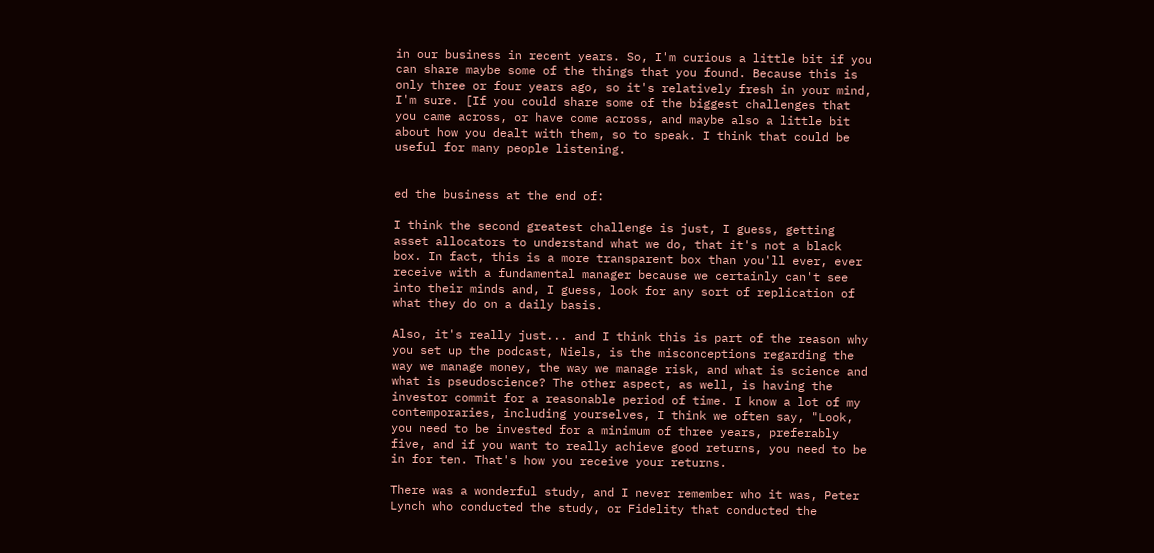in our business in recent years. So, I'm curious a little bit if you can share maybe some of the things that you found. Because this is only three or four years ago, so it's relatively fresh in your mind, I'm sure. [If you could share some of the biggest challenges that you came across, or have come across, and maybe also a little bit about how you dealt with them, so to speak. I think that could be useful for many people listening.


ed the business at the end of:

I think the second greatest challenge is just, I guess, getting asset allocators to understand what we do, that it's not a black box. In fact, this is a more transparent box than you'll ever, ever receive with a fundamental manager because we certainly can't see into their minds and, I guess, look for any sort of replication of what they do on a daily basis.

Also, it's really just... and I think this is part of the reason why you set up the podcast, Niels, is the misconceptions regarding the way we manage money, the way we manage risk, and what is science and what is pseudoscience? The other aspect, as well, is having the investor commit for a reasonable period of time. I know a lot of my contemporaries, including yourselves, I think we often say, "Look, you need to be invested for a minimum of three years, preferably five, and if you want to really achieve good returns, you need to be in for ten. That's how you receive your returns.

There was a wonderful study, and I never remember who it was, Peter Lynch who conducted the study, or Fidelity that conducted the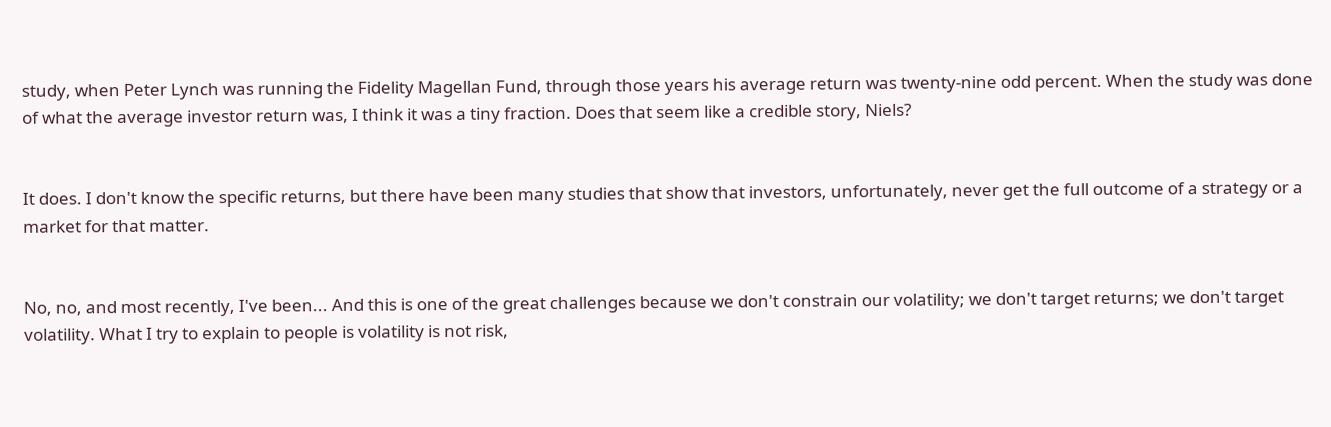study, when Peter Lynch was running the Fidelity Magellan Fund, through those years his average return was twenty-nine odd percent. When the study was done of what the average investor return was, I think it was a tiny fraction. Does that seem like a credible story, Niels?


It does. I don't know the specific returns, but there have been many studies that show that investors, unfortunately, never get the full outcome of a strategy or a market for that matter.


No, no, and most recently, I've been... And this is one of the great challenges because we don't constrain our volatility; we don't target returns; we don't target volatility. What I try to explain to people is volatility is not risk,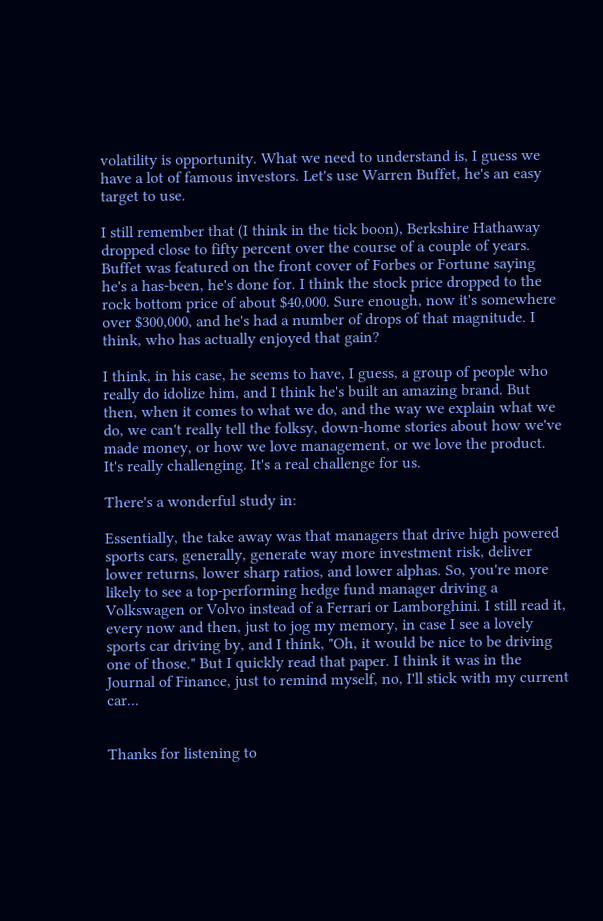volatility is opportunity. What we need to understand is, I guess we have a lot of famous investors. Let's use Warren Buffet, he's an easy target to use.

I still remember that (I think in the tick boon), Berkshire Hathaway dropped close to fifty percent over the course of a couple of years. Buffet was featured on the front cover of Forbes or Fortune saying he's a has-been, he's done for. I think the stock price dropped to the rock bottom price of about $40,000. Sure enough, now it's somewhere over $300,000, and he's had a number of drops of that magnitude. I think, who has actually enjoyed that gain?

I think, in his case, he seems to have, I guess, a group of people who really do idolize him, and I think he's built an amazing brand. But then, when it comes to what we do, and the way we explain what we do, we can't really tell the folksy, down-home stories about how we've made money, or how we love management, or we love the product. It's really challenging. It's a real challenge for us.

There's a wonderful study in:

Essentially, the take away was that managers that drive high powered sports cars, generally, generate way more investment risk, deliver lower returns, lower sharp ratios, and lower alphas. So, you're more likely to see a top-performing hedge fund manager driving a Volkswagen or Volvo instead of a Ferrari or Lamborghini. I still read it, every now and then, just to jog my memory, in case I see a lovely sports car driving by, and I think, "Oh, it would be nice to be driving one of those." But I quickly read that paper. I think it was in the Journal of Finance, just to remind myself, no, I'll stick with my current car...


Thanks for listening to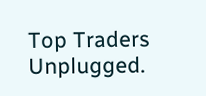Top Traders Unplugged.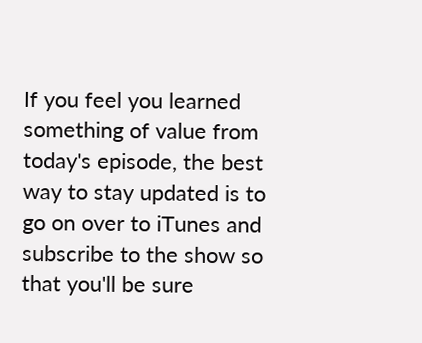If you feel you learned something of value from today's episode, the best way to stay updated is to go on over to iTunes and subscribe to the show so that you'll be sure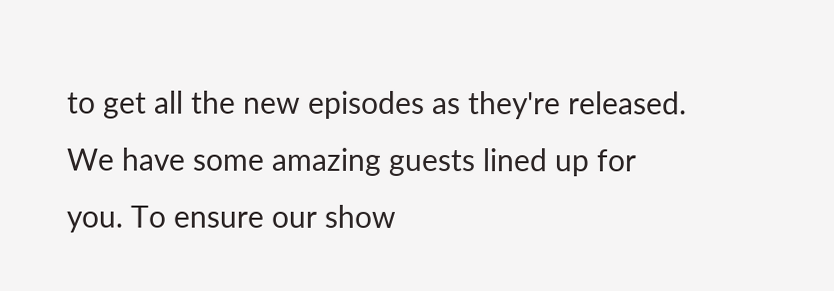to get all the new episodes as they're released. We have some amazing guests lined up for you. To ensure our show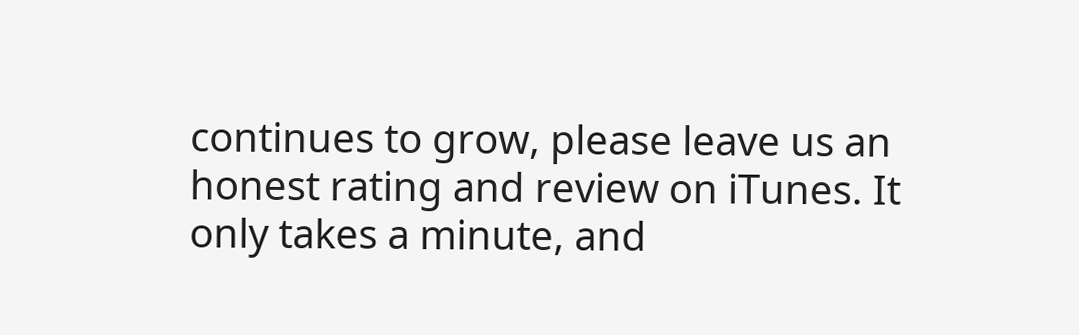continues to grow, please leave us an honest rating and review on iTunes. It only takes a minute, and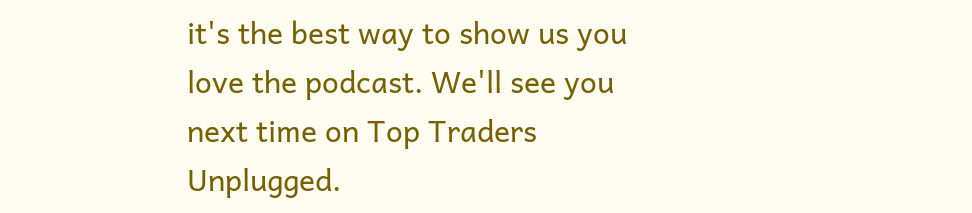it's the best way to show us you love the podcast. We'll see you next time on Top Traders Unplugged.